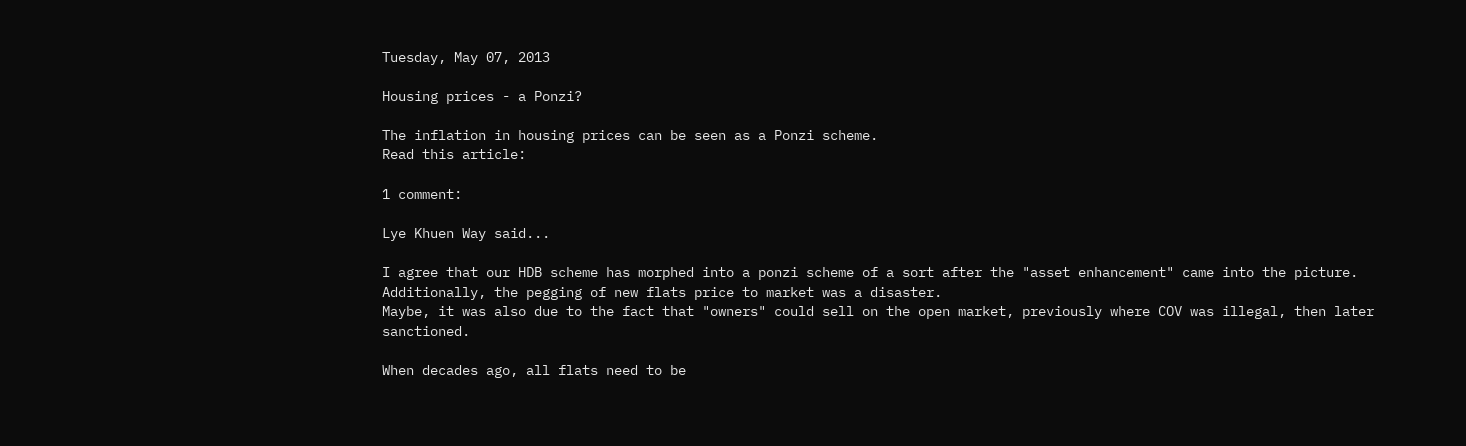Tuesday, May 07, 2013

Housing prices - a Ponzi?

The inflation in housing prices can be seen as a Ponzi scheme.
Read this article:

1 comment:

Lye Khuen Way said...

I agree that our HDB scheme has morphed into a ponzi scheme of a sort after the "asset enhancement" came into the picture. Additionally, the pegging of new flats price to market was a disaster.
Maybe, it was also due to the fact that "owners" could sell on the open market, previously where COV was illegal, then later sanctioned.

When decades ago, all flats need to be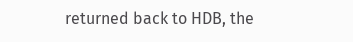returned back to HDB, the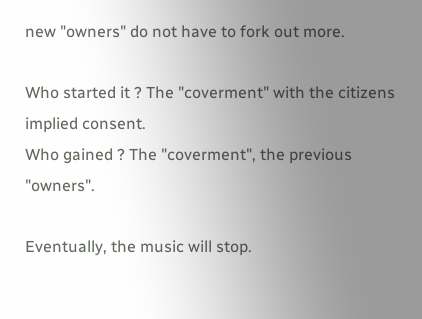new "owners" do not have to fork out more.

Who started it ? The "coverment" with the citizens implied consent.
Who gained ? The "coverment", the previous "owners".

Eventually, the music will stop.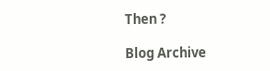Then ?

Blog Archive